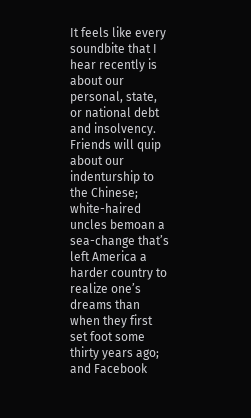It feels like every soundbite that I hear recently is about our personal, state, or national debt and insolvency. Friends will quip about our indenturship to the Chinese; white-haired uncles bemoan a sea-change that’s left America a harder country to realize one’s dreams than when they first set foot some thirty years ago; and Facebook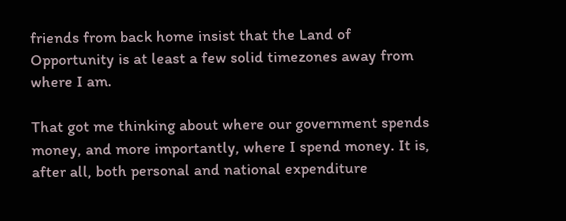friends from back home insist that the Land of Opportunity is at least a few solid timezones away from where I am.

That got me thinking about where our government spends money, and more importantly, where I spend money. It is, after all, both personal and national expenditure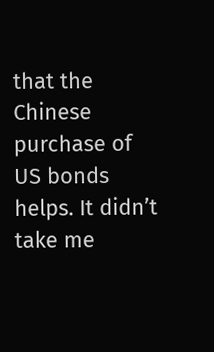that the Chinese purchase of US bonds helps. It didn’t take me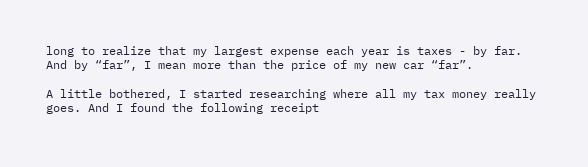long to realize that my largest expense each year is taxes - by far. And by “far”, I mean more than the price of my new car “far”.

A little bothered, I started researching where all my tax money really goes. And I found the following receipt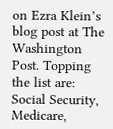on Ezra Klein’s blog post at The Washington Post. Topping the list are: Social Security, Medicare,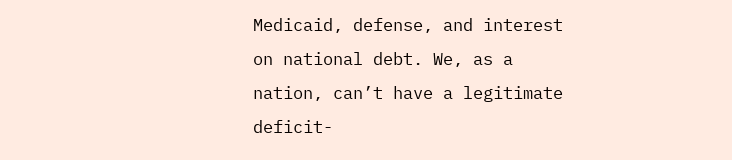Medicaid, defense, and interest on national debt. We, as a nation, can’t have a legitimate deficit-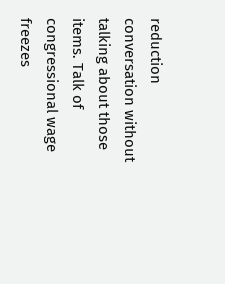reduction conversation without talking about those items. Talk of congressional wage freezes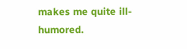makes me quite ill-humored.